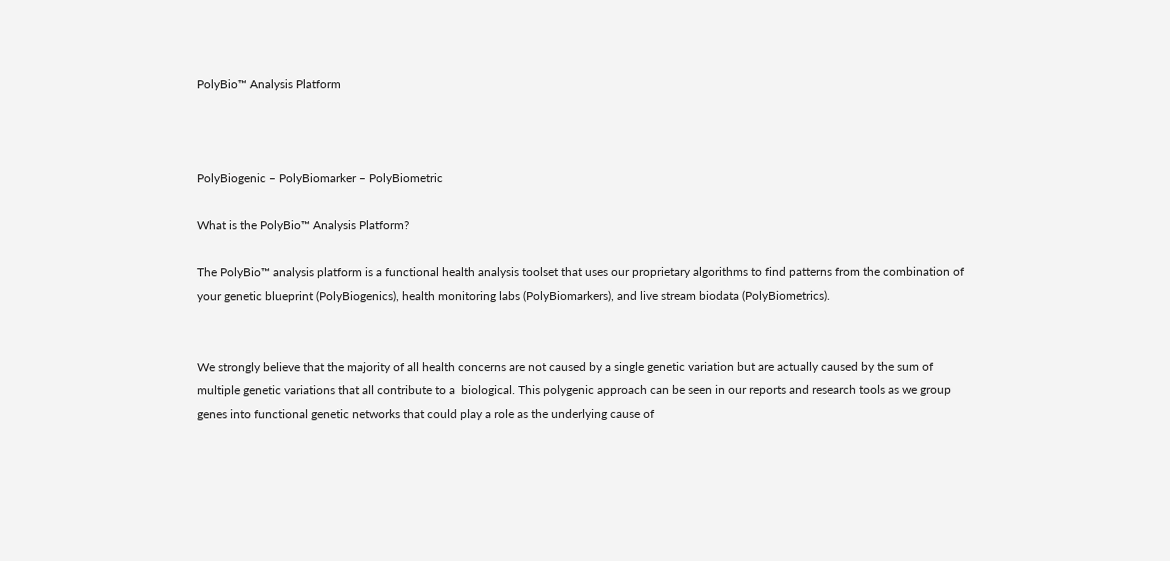PolyBio™ Analysis Platform



PolyBiogenic – PolyBiomarker – PolyBiometric

What is the PolyBio™ Analysis Platform?

The PolyBio™ analysis platform is a functional health analysis toolset that uses our proprietary algorithms to find patterns from the combination of your genetic blueprint (PolyBiogenics), health monitoring labs (PolyBiomarkers), and live stream biodata (PolyBiometrics).


We strongly believe that the majority of all health concerns are not caused by a single genetic variation but are actually caused by the sum of multiple genetic variations that all contribute to a  biological. This polygenic approach can be seen in our reports and research tools as we group genes into functional genetic networks that could play a role as the underlying cause of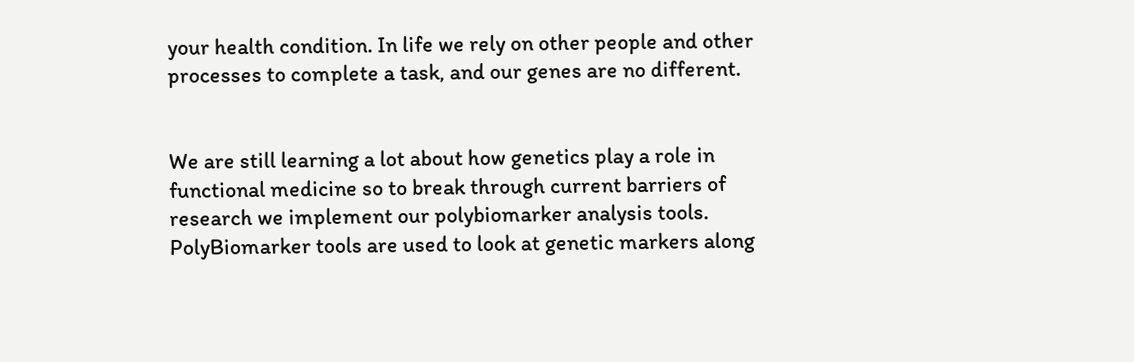your health condition. In life we rely on other people and other processes to complete a task, and our genes are no different.


We are still learning a lot about how genetics play a role in functional medicine so to break through current barriers of research we implement our polybiomarker analysis tools. PolyBiomarker tools are used to look at genetic markers along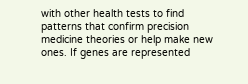with other health tests to find patterns that confirm precision medicine theories or help make new ones. If genes are represented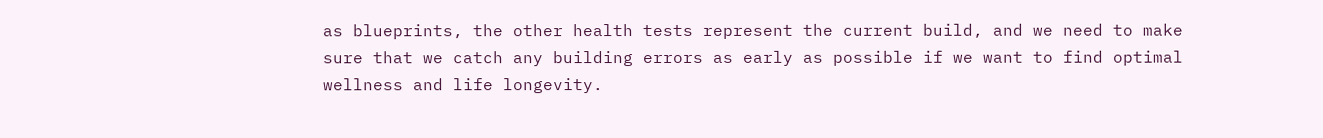as blueprints, the other health tests represent the current build, and we need to make sure that we catch any building errors as early as possible if we want to find optimal wellness and life longevity.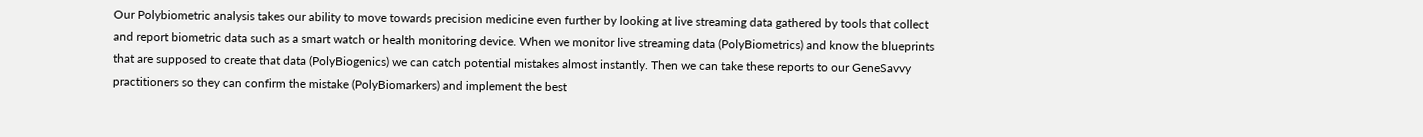Our Polybiometric analysis takes our ability to move towards precision medicine even further by looking at live streaming data gathered by tools that collect and report biometric data such as a smart watch or health monitoring device. When we monitor live streaming data (PolyBiometrics) and know the blueprints that are supposed to create that data (PolyBiogenics) we can catch potential mistakes almost instantly. Then we can take these reports to our GeneSavvy practitioners so they can confirm the mistake (PolyBiomarkers) and implement the best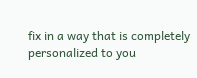fix in a way that is completely personalized to you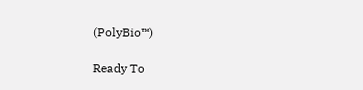(PolyBio™)

Ready To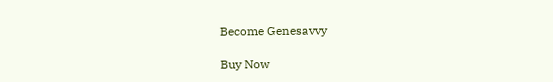Become Genesavvy

Buy Now